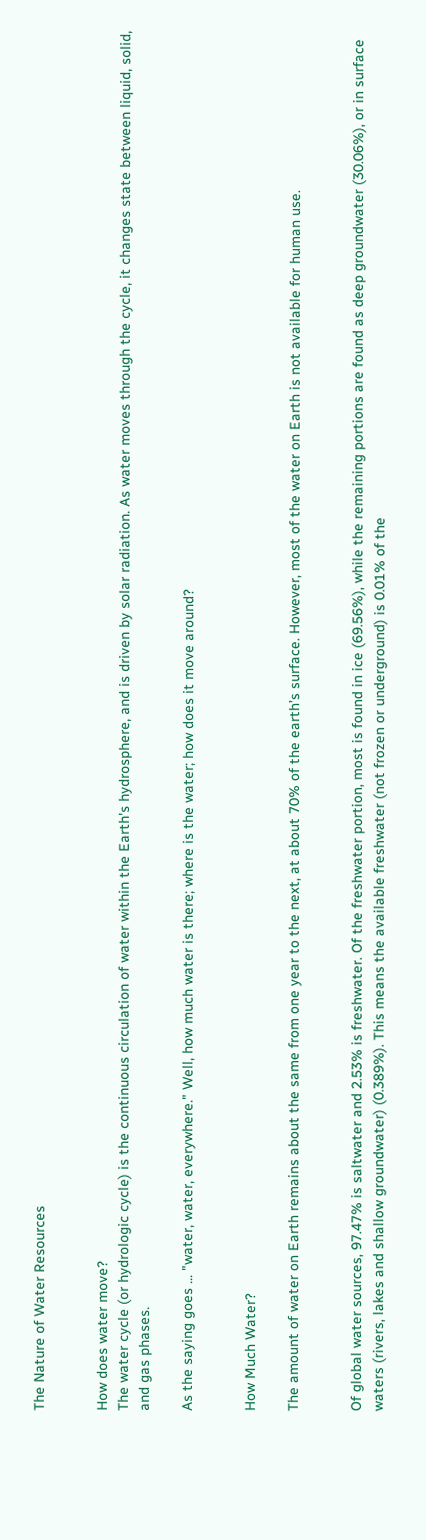The Nature of Water Resources


How does water move?
The water cycle (or hydrologic cycle) is the continuous circulation of water within the Earth's hydrosphere, and is driven by solar radiation. As water moves through the cycle, it changes state between liquid, solid, and gas phases.

As the saying goes ... "water, water, everywhere." Well, how much water is there; where is the water; how does it move around?


How Much Water?

The amount of water on Earth remains about the same from one year to the next, at about 70% of the earth’s surface. However, most of the water on Earth is not available for human use.


Of global water sources, 97.47% is saltwater and 2.53% is freshwater. Of the freshwater portion, most is found in ice (69.56%), while the remaining portions are found as deep groundwater (30.06%), or in surface waters (rivers, lakes and shallow groundwater) (0.389%). This means the available freshwater (not frozen or underground) is 0.01% of the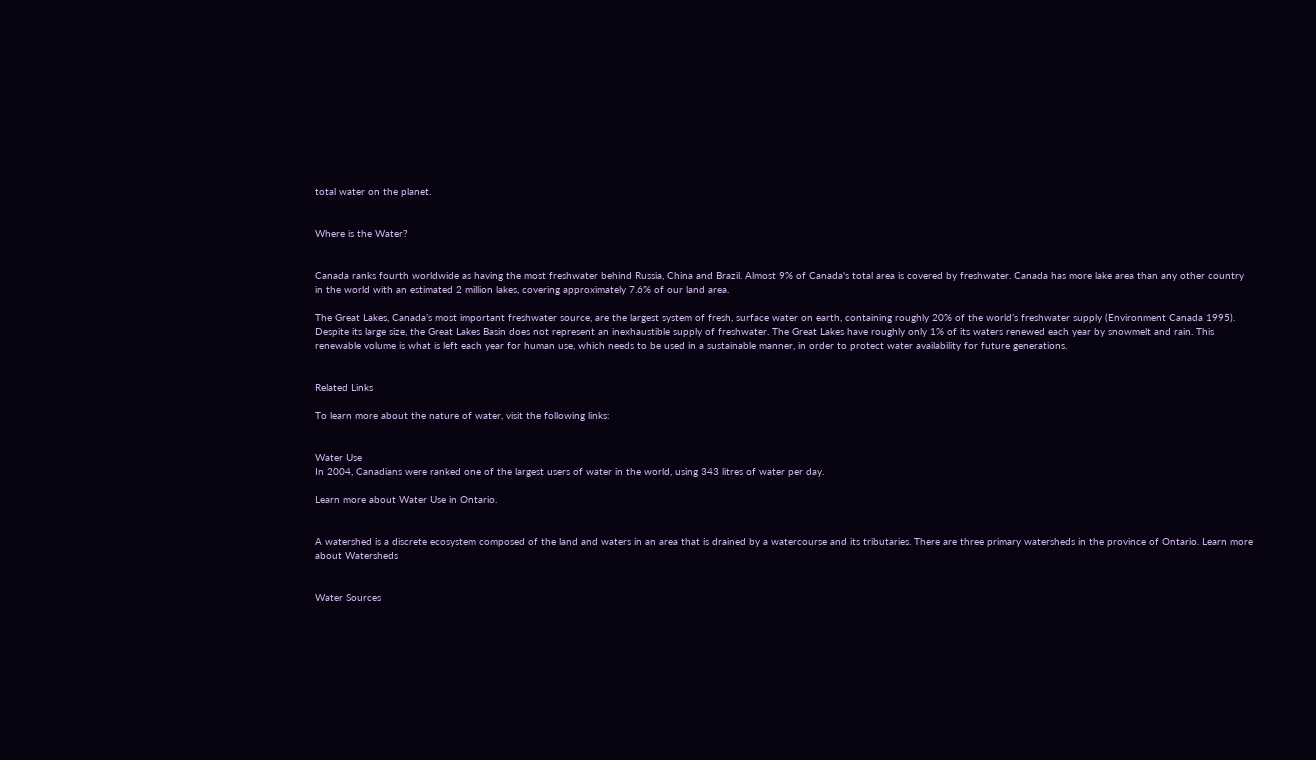total water on the planet.


Where is the Water?


Canada ranks fourth worldwide as having the most freshwater behind Russia, China and Brazil. Almost 9% of Canada's total area is covered by freshwater. Canada has more lake area than any other country in the world with an estimated 2 million lakes, covering approximately 7.6% of our land area.

The Great Lakes, Canada’s most important freshwater source, are the largest system of fresh, surface water on earth, containing roughly 20% of the world’s freshwater supply (Environment Canada 1995). Despite its large size, the Great Lakes Basin does not represent an inexhaustible supply of freshwater. The Great Lakes have roughly only 1% of its waters renewed each year by snowmelt and rain. This renewable volume is what is left each year for human use, which needs to be used in a sustainable manner, in order to protect water availability for future generations.


Related Links

To learn more about the nature of water, visit the following links:


Water Use
In 2004, Canadians were ranked one of the largest users of water in the world, using 343 litres of water per day.

Learn more about Water Use in Ontario.


A watershed is a discrete ecosystem composed of the land and waters in an area that is drained by a watercourse and its tributaries. There are three primary watersheds in the province of Ontario. Learn more about Watersheds


Water Sources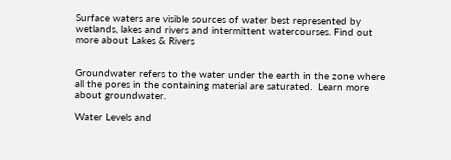Surface waters are visible sources of water best represented by wetlands, lakes and rivers and intermittent watercourses. Find out more about Lakes & Rivers


Groundwater refers to the water under the earth in the zone where all the pores in the containing material are saturated.  Learn more about groundwater.

Water Levels and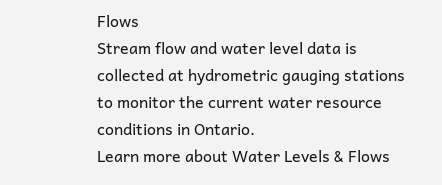Flows
Stream flow and water level data is collected at hydrometric gauging stations to monitor the current water resource conditions in Ontario.
Learn more about Water Levels & Flows